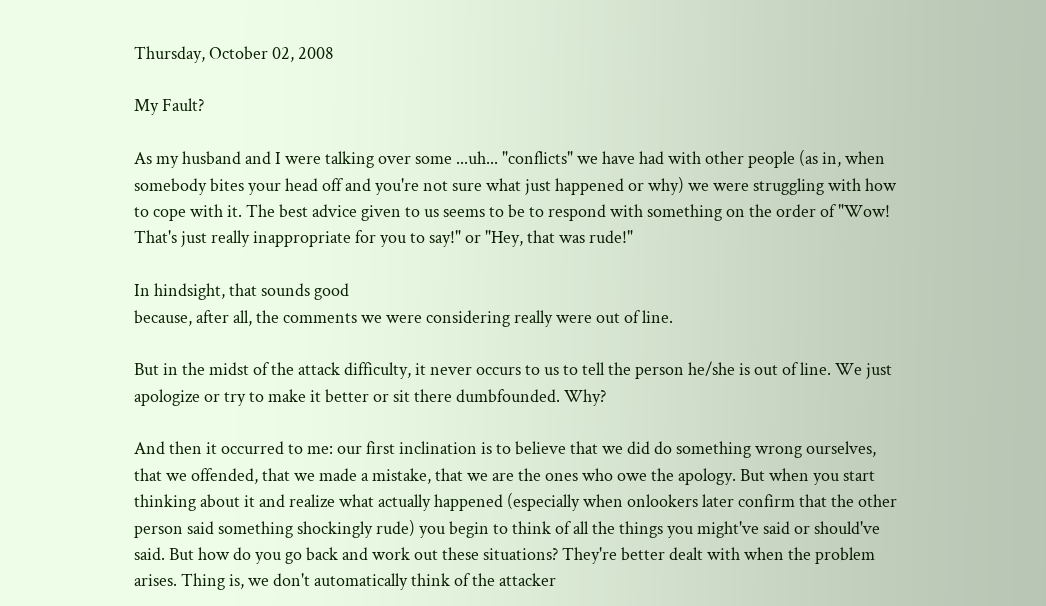Thursday, October 02, 2008

My Fault?

As my husband and I were talking over some ...uh... "conflicts" we have had with other people (as in, when somebody bites your head off and you're not sure what just happened or why) we were struggling with how to cope with it. The best advice given to us seems to be to respond with something on the order of "Wow! That's just really inappropriate for you to say!" or "Hey, that was rude!"

In hindsight, that sounds good
because, after all, the comments we were considering really were out of line.

But in the midst of the attack difficulty, it never occurs to us to tell the person he/she is out of line. We just apologize or try to make it better or sit there dumbfounded. Why?

And then it occurred to me: our first inclination is to believe that we did do something wrong ourselves, that we offended, that we made a mistake, that we are the ones who owe the apology. But when you start thinking about it and realize what actually happened (especially when onlookers later confirm that the other person said something shockingly rude) you begin to think of all the things you might've said or should've said. But how do you go back and work out these situations? They're better dealt with when the problem arises. Thing is, we don't automatically think of the attacker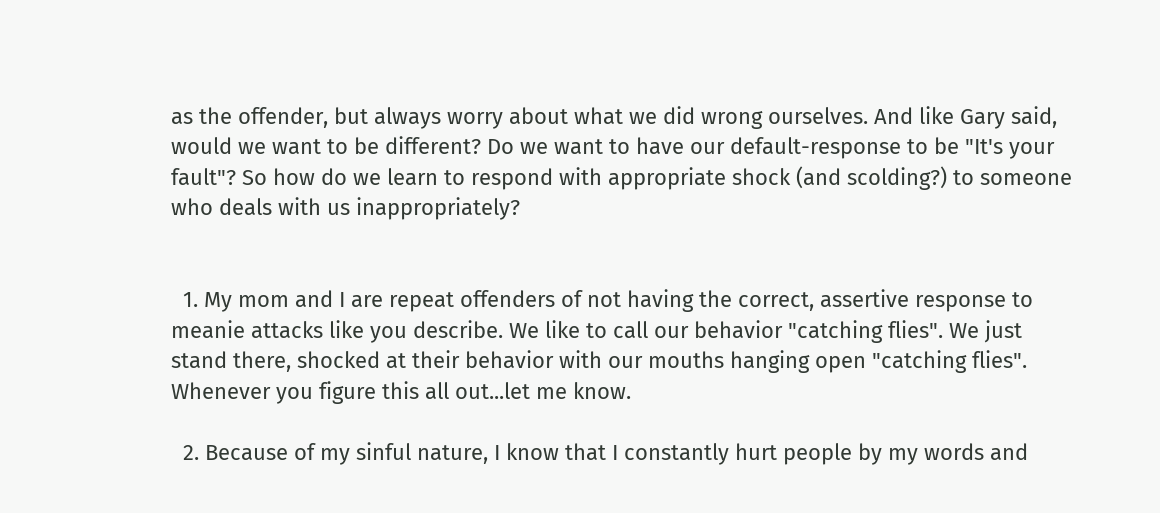as the offender, but always worry about what we did wrong ourselves. And like Gary said, would we want to be different? Do we want to have our default-response to be "It's your fault"? So how do we learn to respond with appropriate shock (and scolding?) to someone who deals with us inappropriately?


  1. My mom and I are repeat offenders of not having the correct, assertive response to meanie attacks like you describe. We like to call our behavior "catching flies". We just stand there, shocked at their behavior with our mouths hanging open "catching flies". Whenever you figure this all out...let me know.

  2. Because of my sinful nature, I know that I constantly hurt people by my words and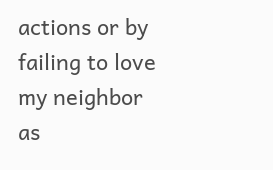actions or by failing to love my neighbor as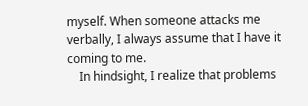myself. When someone attacks me verbally, I always assume that I have it coming to me.
    In hindsight, I realize that problems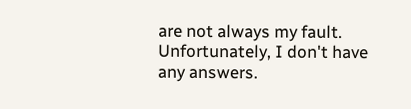are not always my fault. Unfortunately, I don't have any answers.